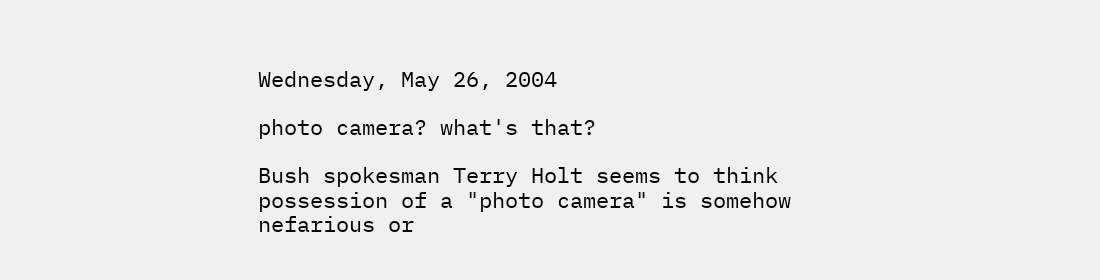Wednesday, May 26, 2004

photo camera? what's that?

Bush spokesman Terry Holt seems to think possession of a "photo camera" is somehow nefarious or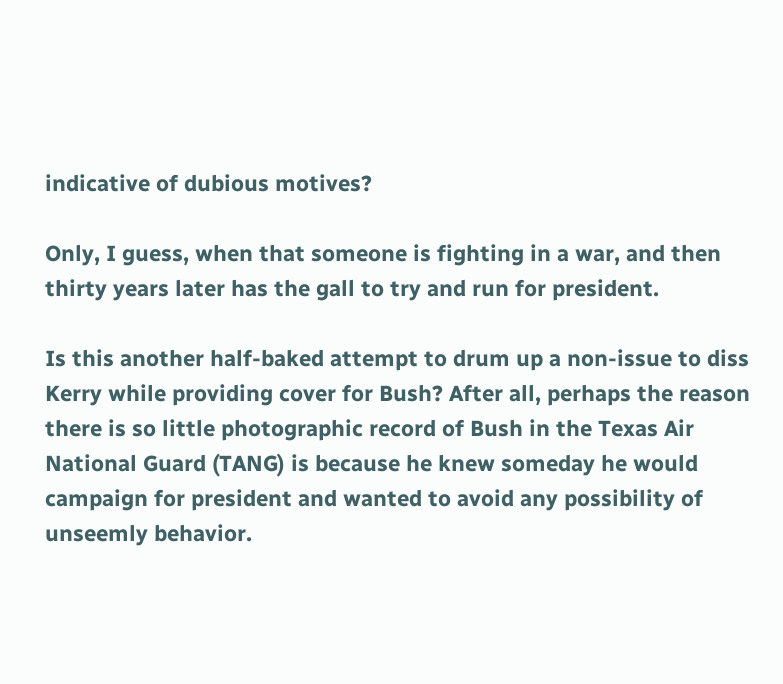indicative of dubious motives?

Only, I guess, when that someone is fighting in a war, and then thirty years later has the gall to try and run for president.

Is this another half-baked attempt to drum up a non-issue to diss Kerry while providing cover for Bush? After all, perhaps the reason there is so little photographic record of Bush in the Texas Air National Guard (TANG) is because he knew someday he would campaign for president and wanted to avoid any possibility of unseemly behavior.